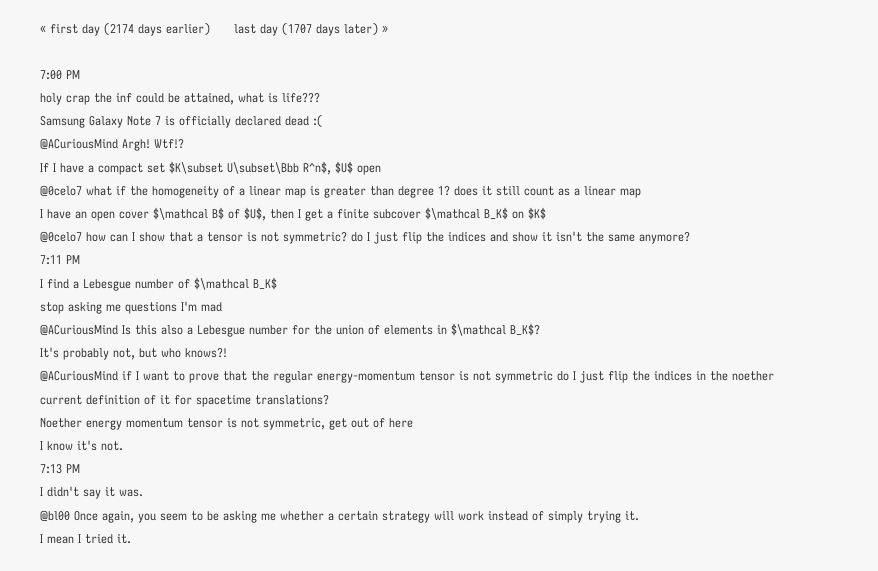« first day (2174 days earlier)      last day (1707 days later) »

7:00 PM
holy crap the inf could be attained, what is life???
Samsung Galaxy Note 7 is officially declared dead :(
@ACuriousMind Argh! Wtf!?
If I have a compact set $K\subset U\subset\Bbb R^n$, $U$ open
@0celo7 what if the homogeneity of a linear map is greater than degree 1? does it still count as a linear map
I have an open cover $\mathcal B$ of $U$, then I get a finite subcover $\mathcal B_K$ on $K$
@0celo7 how can I show that a tensor is not symmetric? do I just flip the indices and show it isn't the same anymore?
7:11 PM
I find a Lebesgue number of $\mathcal B_K$
stop asking me questions I'm mad
@ACuriousMind Is this also a Lebesgue number for the union of elements in $\mathcal B_K$?
It's probably not, but who knows?!
@ACuriousMind if I want to prove that the regular energy-momentum tensor is not symmetric do I just flip the indices in the noether current definition of it for spacetime translations?
Noether energy momentum tensor is not symmetric, get out of here
I know it's not.
7:13 PM
I didn't say it was.
@bl00 Once again, you seem to be asking me whether a certain strategy will work instead of simply trying it.
I mean I tried it.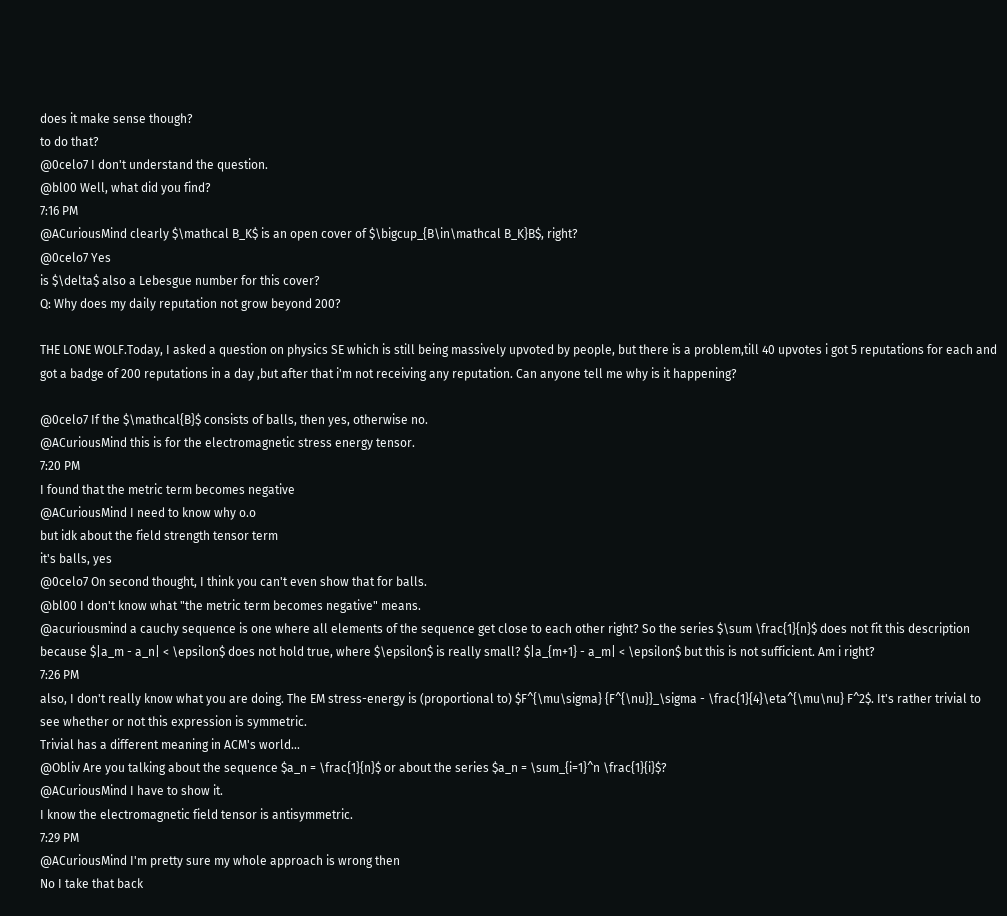does it make sense though?
to do that?
@0celo7 I don't understand the question.
@bl00 Well, what did you find?
7:16 PM
@ACuriousMind clearly $\mathcal B_K$ is an open cover of $\bigcup_{B\in\mathcal B_K}B$, right?
@0celo7 Yes
is $\delta$ also a Lebesgue number for this cover?
Q: Why does my daily reputation not grow beyond 200?

THE LONE WOLF.Today, I asked a question on physics SE which is still being massively upvoted by people, but there is a problem,till 40 upvotes i got 5 reputations for each and got a badge of 200 reputations in a day ,but after that i'm not receiving any reputation. Can anyone tell me why is it happening?

@0celo7 If the $\mathcal{B}$ consists of balls, then yes, otherwise no.
@ACuriousMind this is for the electromagnetic stress energy tensor.
7:20 PM
I found that the metric term becomes negative
@ACuriousMind I need to know why o.o
but idk about the field strength tensor term
it's balls, yes
@0celo7 On second thought, I think you can't even show that for balls.
@bl00 I don't know what "the metric term becomes negative" means.
@acuriousmind a cauchy sequence is one where all elements of the sequence get close to each other right? So the series $\sum \frac{1}{n}$ does not fit this description because $|a_m - a_n| < \epsilon$ does not hold true, where $\epsilon$ is really small? $|a_{m+1} - a_m| < \epsilon$ but this is not sufficient. Am i right?
7:26 PM
also, I don't really know what you are doing. The EM stress-energy is (proportional to) $F^{\mu\sigma} {F^{\nu}}_\sigma - \frac{1}{4}\eta^{\mu\nu} F^2$. It's rather trivial to see whether or not this expression is symmetric.
Trivial has a different meaning in ACM's world...
@Obliv Are you talking about the sequence $a_n = \frac{1}{n}$ or about the series $a_n = \sum_{i=1}^n \frac{1}{i}$?
@ACuriousMind I have to show it.
I know the electromagnetic field tensor is antisymmetric.
7:29 PM
@ACuriousMind I'm pretty sure my whole approach is wrong then
No I take that back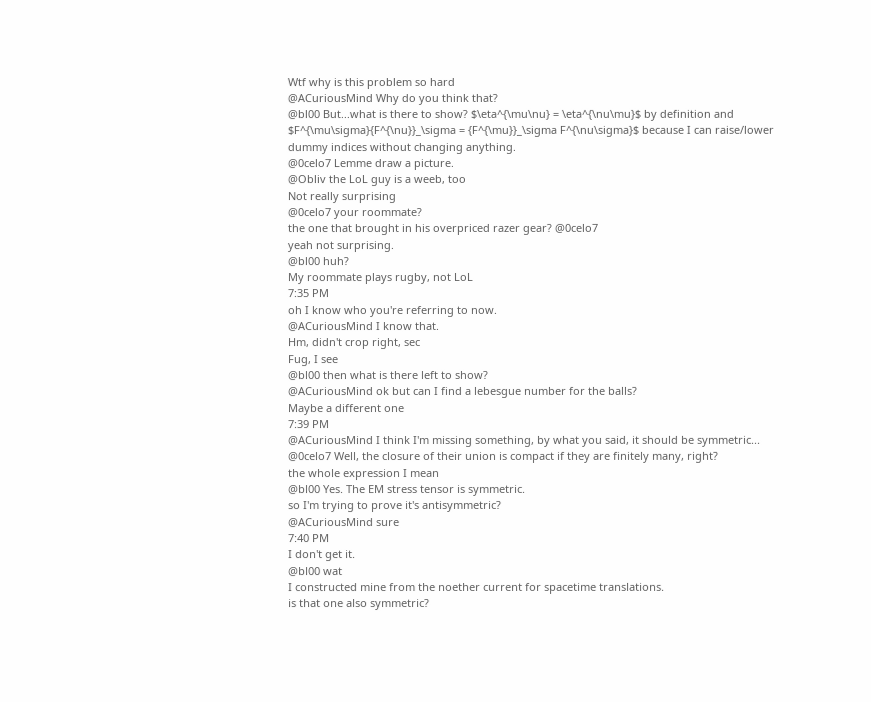Wtf why is this problem so hard
@ACuriousMind Why do you think that?
@bl00 But...what is there to show? $\eta^{\mu\nu} = \eta^{\nu\mu}$ by definition and $F^{\mu\sigma}{F^{\nu}}_\sigma = {F^{\mu}}_\sigma F^{\nu\sigma}$ because I can raise/lower dummy indices without changing anything.
@0celo7 Lemme draw a picture.
@Obliv the LoL guy is a weeb, too
Not really surprising
@0celo7 your roommate?
the one that brought in his overpriced razer gear? @0celo7
yeah not surprising.
@bl00 huh?
My roommate plays rugby, not LoL
7:35 PM
oh I know who you're referring to now.
@ACuriousMind I know that.
Hm, didn't crop right, sec
Fug, I see
@bl00 then what is there left to show?
@ACuriousMind ok but can I find a lebesgue number for the balls?
Maybe a different one
7:39 PM
@ACuriousMind I think I'm missing something, by what you said, it should be symmetric...
@0celo7 Well, the closure of their union is compact if they are finitely many, right?
the whole expression I mean
@bl00 Yes. The EM stress tensor is symmetric.
so I'm trying to prove it's antisymmetric?
@ACuriousMind sure
7:40 PM
I don't get it.
@bl00 wat
I constructed mine from the noether current for spacetime translations.
is that one also symmetric?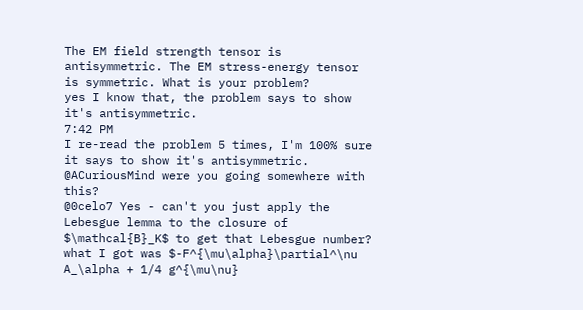The EM field strength tensor is antisymmetric. The EM stress-energy tensor is symmetric. What is your problem?
yes I know that, the problem says to show it's antisymmetric.
7:42 PM
I re-read the problem 5 times, I'm 100% sure it says to show it's antisymmetric.
@ACuriousMind were you going somewhere with this?
@0celo7 Yes - can't you just apply the Lebesgue lemma to the closure of $\mathcal{B}_K$ to get that Lebesgue number?
what I got was $-F^{\mu\alpha}\partial^\nu A_\alpha + 1/4 g^{\mu\nu}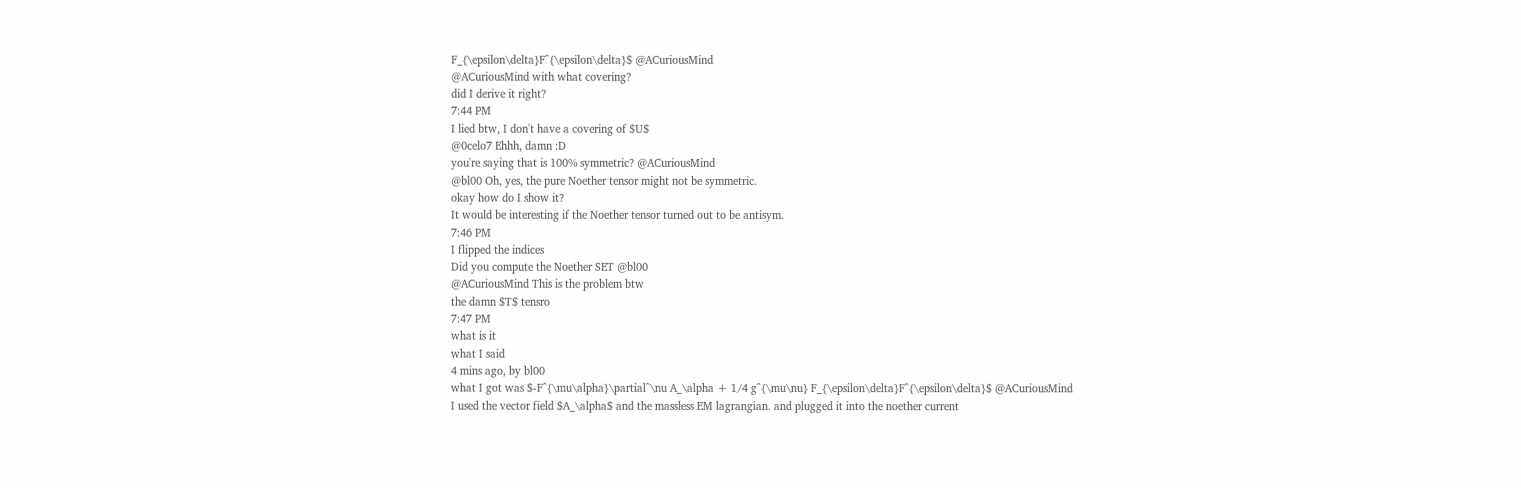F_{\epsilon\delta}F^{\epsilon\delta}$ @ACuriousMind
@ACuriousMind with what covering?
did I derive it right?
7:44 PM
I lied btw, I don't have a covering of $U$
@0celo7 Ehhh, damn :D
you're saying that is 100% symmetric? @ACuriousMind
@bl00 Oh, yes, the pure Noether tensor might not be symmetric.
okay how do I show it?
It would be interesting if the Noether tensor turned out to be antisym.
7:46 PM
I flipped the indices
Did you compute the Noether SET @bl00
@ACuriousMind This is the problem btw
the damn $T$ tensro
7:47 PM
what is it
what I said
4 mins ago, by bl00
what I got was $-F^{\mu\alpha}\partial^\nu A_\alpha + 1/4 g^{\mu\nu} F_{\epsilon\delta}F^{\epsilon\delta}$ @ACuriousMind
I used the vector field $A_\alpha$ and the massless EM lagrangian. and plugged it into the noether current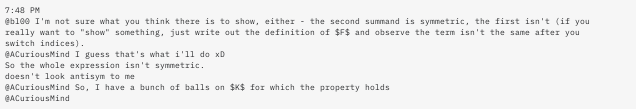7:48 PM
@bl00 I'm not sure what you think there is to show, either - the second summand is symmetric, the first isn't (if you really want to "show" something, just write out the definition of $F$ and observe the term isn't the same after you switch indices).
@ACuriousMind I guess that's what i'll do xD
So the whole expression isn't symmetric.
doesn't look antisym to me
@ACuriousMind So, I have a bunch of balls on $K$ for which the property holds
@ACuriousMind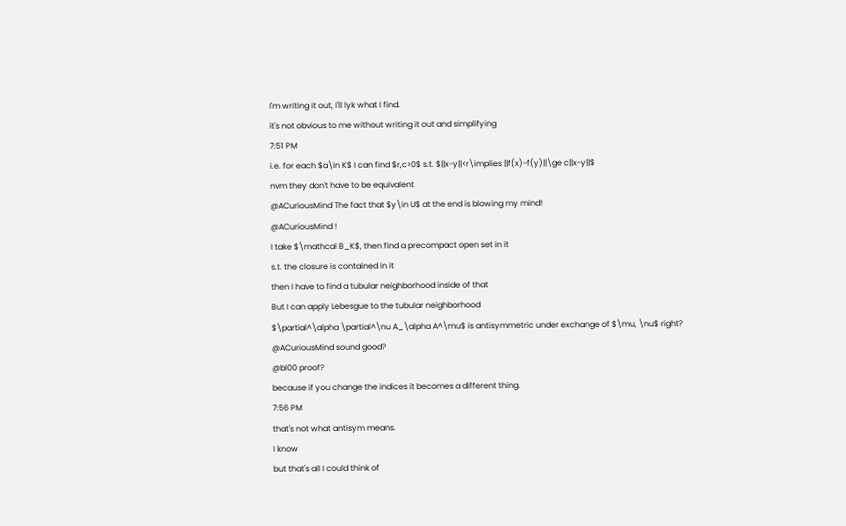I'm writing it out, I'll lyk what I find.
it's not obvious to me without writing it out and simplifying
7:51 PM
i.e. for each $a\in K$ I can find $r,c>0$ s.t. $||x-y||<r\implies ||f(x)-f(y)||\ge c||x-y||$
nvm they don't have to be equivalent
@ACuriousMind The fact that $y\in U$ at the end is blowing my mind!
@ACuriousMind !
I take $\mathcal B_K$, then find a precompact open set in it
s.t. the closure is contained in it
then I have to find a tubular neighborhood inside of that
But I can apply Lebesgue to the tubular neighborhood
$\partial^\alpha \partial^\nu A_\alpha A^\mu$ is antisymmetric under exchange of $\mu, \nu$ right?
@ACuriousMind sound good?
@bl00 proof?
because if you change the indices it becomes a different thing.
7:56 PM
that's not what antisym means.
I know
but that's all I could think of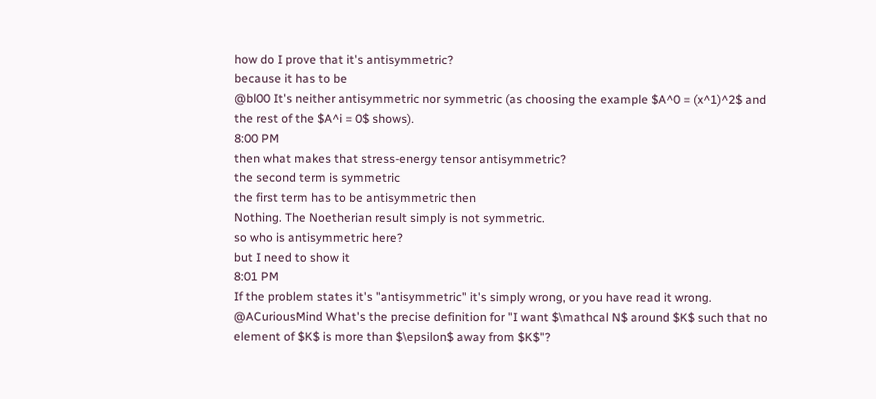how do I prove that it's antisymmetric?
because it has to be
@bl00 It's neither antisymmetric nor symmetric (as choosing the example $A^0 = (x^1)^2$ and the rest of the $A^i = 0$ shows).
8:00 PM
then what makes that stress-energy tensor antisymmetric?
the second term is symmetric
the first term has to be antisymmetric then
Nothing. The Noetherian result simply is not symmetric.
so who is antisymmetric here?
but I need to show it
8:01 PM
If the problem states it's "antisymmetric" it's simply wrong, or you have read it wrong.
@ACuriousMind What's the precise definition for "I want $\mathcal N$ around $K$ such that no element of $K$ is more than $\epsilon$ away from $K$"?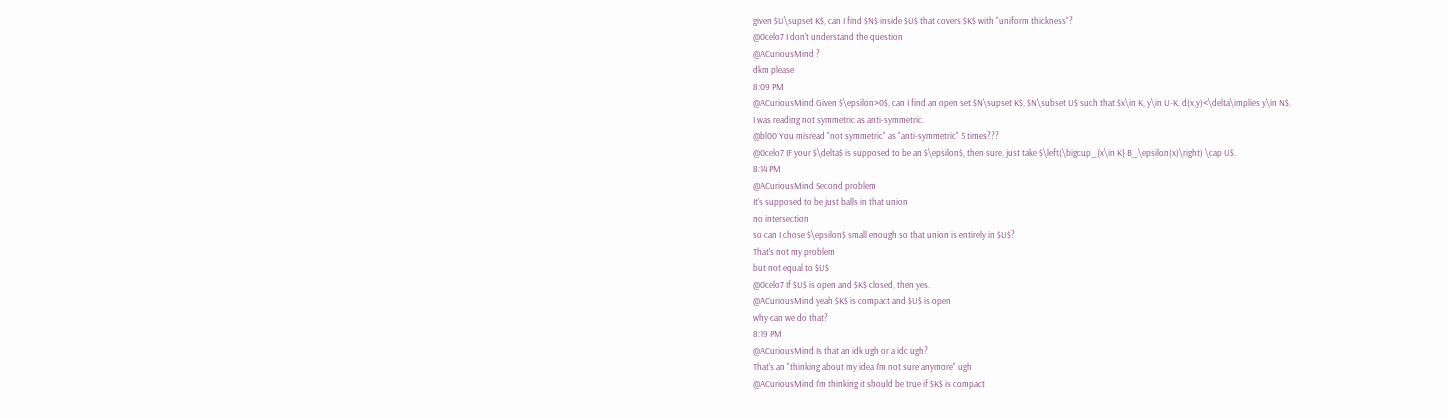given $U\supset K$, can I find $N$ inside $U$ that covers $K$ with "uniform thickness"?
@0celo7 I don't understand the question
@ACuriousMind ?
dkm please
8:09 PM
@ACuriousMind Given $\epsilon>0$, can I find an open set $N\supset K$, $N\subset U$ such that $x\in K, y\in U-K, d(x,y)<\delta\implies y\in N$.
I was reading not symmetric as anti-symmetric.
@bl00 You misread "not symmetric" as "anti-symmetric" 5 times???
@0celo7 IF your $\delta$ is supposed to be an $\epsilon$, then sure, just take $\left(\bigcup_{x\in K} B_\epsilon(x)\right) \cap U$.
8:14 PM
@ACuriousMind Second problem
It's supposed to be just balls in that union
no intersection
so can I chose $\epsilon$ small enough so that union is entirely in $U$?
That's not my problem
but not equal to $U$
@0celo7 If $U$ is open and $K$ closed, then yes.
@ACuriousMind yeah $K$ is compact and $U$ is open
why can we do that?
8:19 PM
@ACuriousMind Is that an idk ugh or a idc ugh?
That's an "thinking about my idea I'm not sure anymore" ugh
@ACuriousMind I'm thinking it should be true if $K$ is compact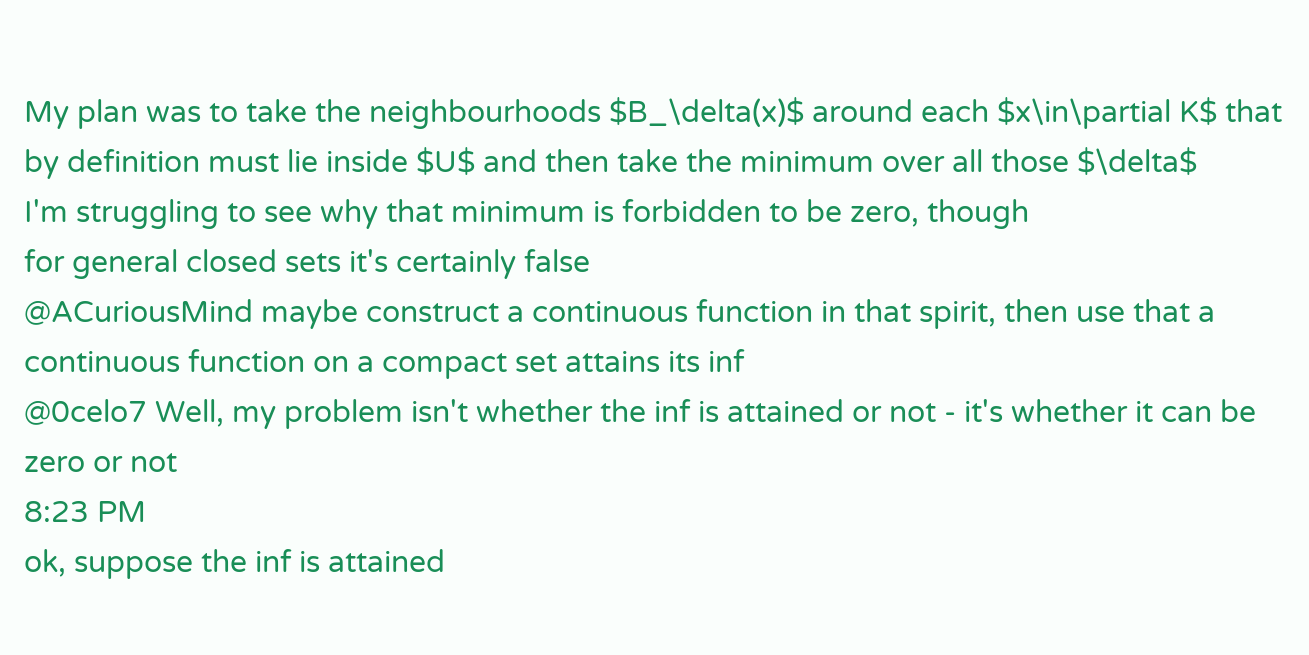My plan was to take the neighbourhoods $B_\delta(x)$ around each $x\in\partial K$ that by definition must lie inside $U$ and then take the minimum over all those $\delta$
I'm struggling to see why that minimum is forbidden to be zero, though
for general closed sets it's certainly false
@ACuriousMind maybe construct a continuous function in that spirit, then use that a continuous function on a compact set attains its inf
@0celo7 Well, my problem isn't whether the inf is attained or not - it's whether it can be zero or not
8:23 PM
ok, suppose the inf is attained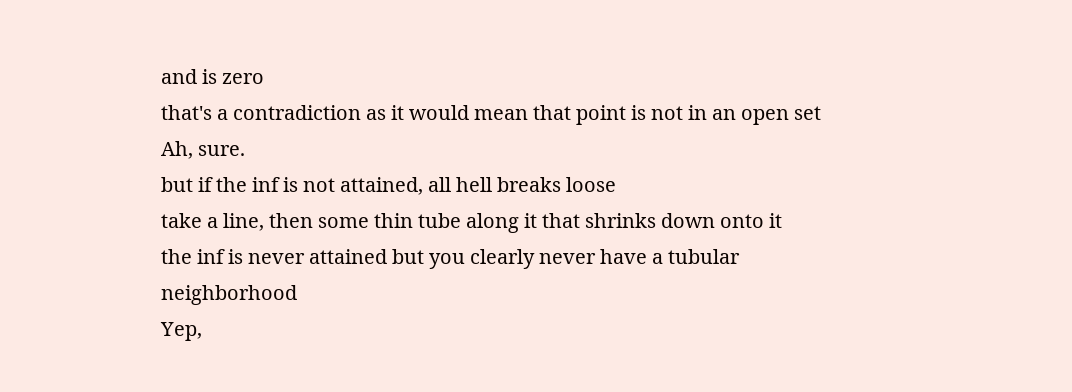and is zero
that's a contradiction as it would mean that point is not in an open set
Ah, sure.
but if the inf is not attained, all hell breaks loose
take a line, then some thin tube along it that shrinks down onto it
the inf is never attained but you clearly never have a tubular neighborhood
Yep,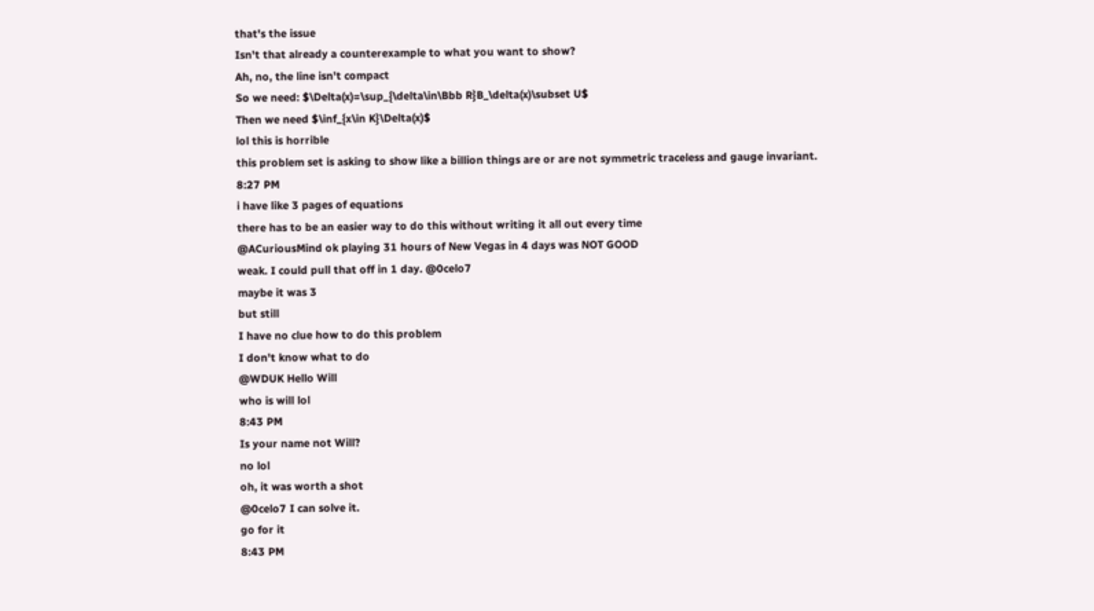that's the issue
Isn't that already a counterexample to what you want to show?
Ah, no, the line isn't compact
So we need: $\Delta(x)=\sup_{\delta\in\Bbb R}B_\delta(x)\subset U$
Then we need $\inf_{x\in K}\Delta(x)$
lol this is horrible
this problem set is asking to show like a billion things are or are not symmetric traceless and gauge invariant.
8:27 PM
i have like 3 pages of equations
there has to be an easier way to do this without writing it all out every time
@ACuriousMind ok playing 31 hours of New Vegas in 4 days was NOT GOOD
weak. I could pull that off in 1 day. @0celo7
maybe it was 3
but still
I have no clue how to do this problem
I don't know what to do
@WDUK Hello Will
who is will lol
8:43 PM
Is your name not Will?
no lol
oh, it was worth a shot
@0celo7 I can solve it.
go for it
8:43 PM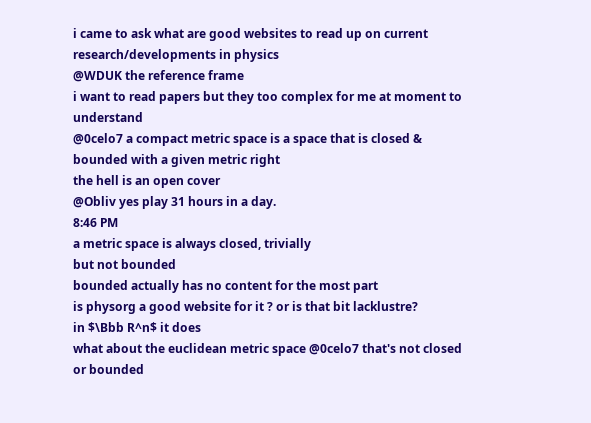i came to ask what are good websites to read up on current research/developments in physics
@WDUK the reference frame
i want to read papers but they too complex for me at moment to understand
@0celo7 a compact metric space is a space that is closed & bounded with a given metric right
the hell is an open cover
@Obliv yes play 31 hours in a day.
8:46 PM
a metric space is always closed, trivially
but not bounded
bounded actually has no content for the most part
is physorg a good website for it ? or is that bit lacklustre?
in $\Bbb R^n$ it does
what about the euclidean metric space @0celo7 that's not closed or bounded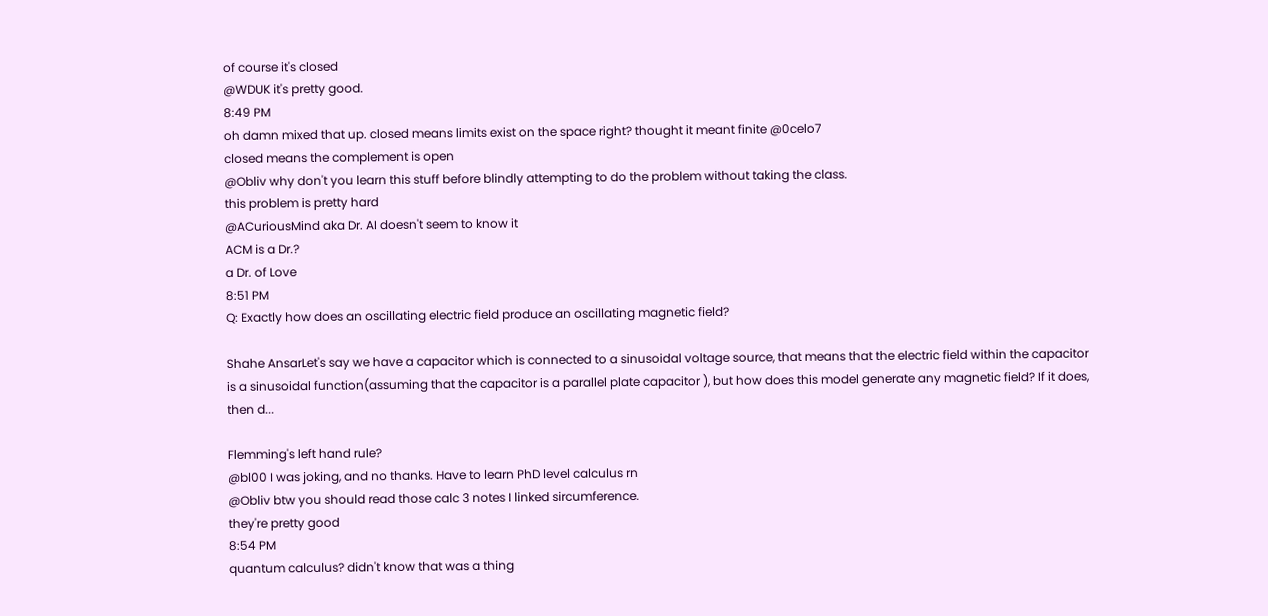of course it's closed
@WDUK it's pretty good.
8:49 PM
oh damn mixed that up. closed means limits exist on the space right? thought it meant finite @0celo7
closed means the complement is open
@Obliv why don't you learn this stuff before blindly attempting to do the problem without taking the class.
this problem is pretty hard
@ACuriousMind aka Dr. AI doesn't seem to know it
ACM is a Dr.?
a Dr. of Love
8:51 PM
Q: Exactly how does an oscillating electric field produce an oscillating magnetic field?

Shahe AnsarLet's say we have a capacitor which is connected to a sinusoidal voltage source, that means that the electric field within the capacitor is a sinusoidal function(assuming that the capacitor is a parallel plate capacitor ), but how does this model generate any magnetic field? If it does, then d...

Flemming's left hand rule?
@bl00 I was joking, and no thanks. Have to learn PhD level calculus rn
@Obliv btw you should read those calc 3 notes I linked sircumference.
they're pretty good
8:54 PM
quantum calculus? didn't know that was a thing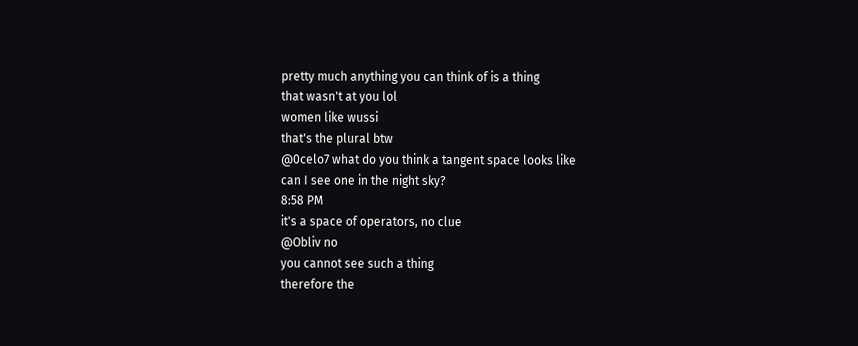pretty much anything you can think of is a thing
that wasn't at you lol
women like wussi
that's the plural btw
@0celo7 what do you think a tangent space looks like
can I see one in the night sky?
8:58 PM
it's a space of operators, no clue
@Obliv no
you cannot see such a thing
therefore the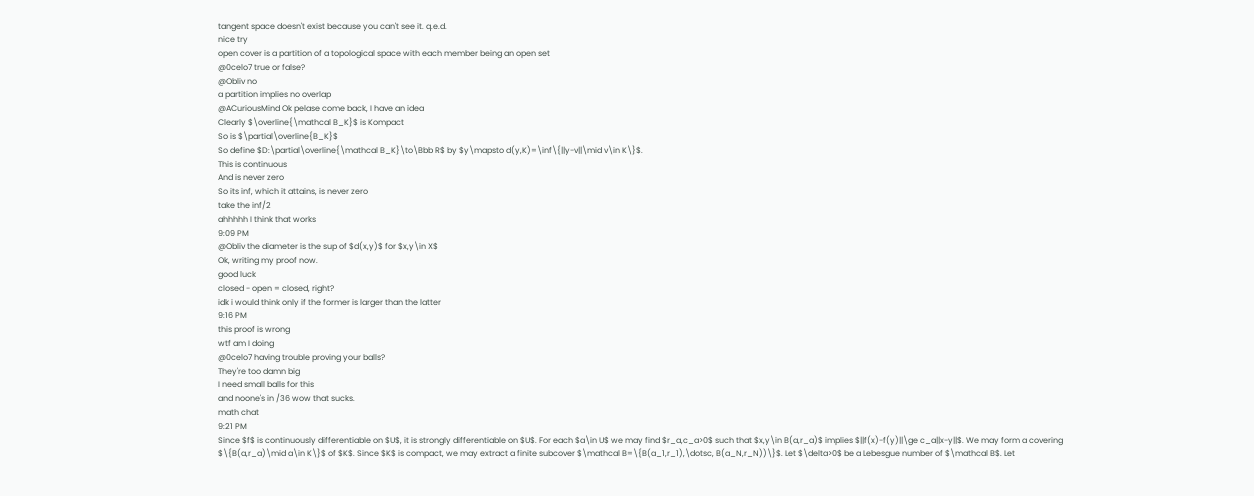tangent space doesn't exist because you can't see it. q.e.d.
nice try
open cover is a partition of a topological space with each member being an open set
@0celo7 true or false?
@Obliv no
a partition implies no overlap
@ACuriousMind Ok pelase come back, I have an idea
Clearly $\overline{\mathcal B_K}$ is Kompact
So is $\partial\overline{B_K}$
So define $D:\partial\overline{\mathcal B_K}\to\Bbb R$ by $y\mapsto d(y,K)=\inf\{||y-v||\mid v\in K\}$.
This is continuous
And is never zero
So its inf, which it attains, is never zero
take the inf/2
ahhhhh I think that works
9:09 PM
@Obliv the diameter is the sup of $d(x,y)$ for $x,y\in X$
Ok, writing my proof now.
good luck
closed - open = closed, right?
idk i would think only if the former is larger than the latter
9:16 PM
this proof is wrong
wtf am I doing
@0celo7 having trouble proving your balls?
They're too damn big
I need small balls for this
and noone's in /36 wow that sucks.
math chat
9:21 PM
Since $f$ is continuously differentiable on $U$, it is strongly differentiable on $U$. For each $a\in U$ we may find $r_a,c_a>0$ such that $x,y\in B(a,r_a)$ implies $||f(x)-f(y)||\ge c_a||x-y||$. We may form a covering $\{B(a,r_a)\mid a\in K\}$ of $K$. Since $K$ is compact, we may extract a finite subcover $\mathcal B=\{B(a_1,r_1),\dotsc, B(a_N,r_N))\}$. Let $\delta>0$ be a Lebesgue number of $\mathcal B$. Let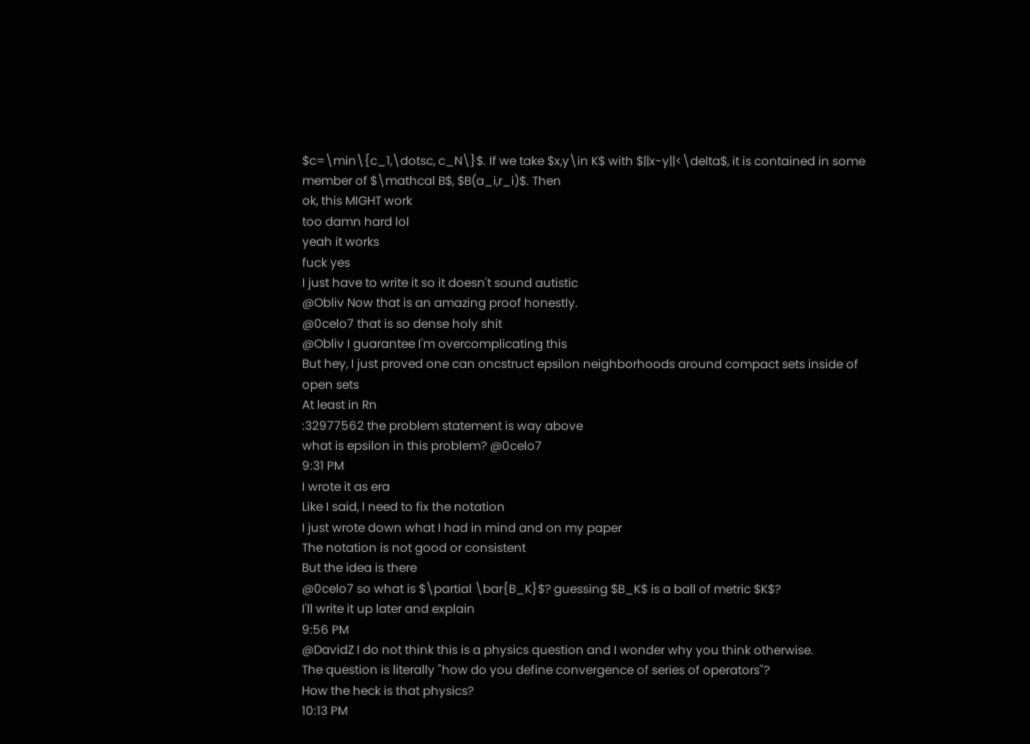$c=\min\{c_1,\dotsc, c_N\}$. If we take $x,y\in K$ with $||x-y||<\delta$, it is contained in some member of $\mathcal B$, $B(a_i,r_i)$. Then
ok, this MIGHT work
too damn hard lol
yeah it works
fuck yes
I just have to write it so it doesn't sound autistic
@Obliv Now that is an amazing proof honestly.
@0celo7 that is so dense holy shit
@Obliv I guarantee I'm overcomplicating this
But hey, I just proved one can oncstruct epsilon neighborhoods around compact sets inside of open sets
At least in Rn
:32977562 the problem statement is way above
what is epsilon in this problem? @0celo7
9:31 PM
I wrote it as era
Like I said, I need to fix the notation
I just wrote down what I had in mind and on my paper
The notation is not good or consistent
But the idea is there
@0celo7 so what is $\partial \bar{B_K}$? guessing $B_K$ is a ball of metric $K$?
I'll write it up later and explain
9:56 PM
@DavidZ I do not think this is a physics question and I wonder why you think otherwise.
The question is literally "how do you define convergence of series of operators"?
How the heck is that physics?
10:13 PM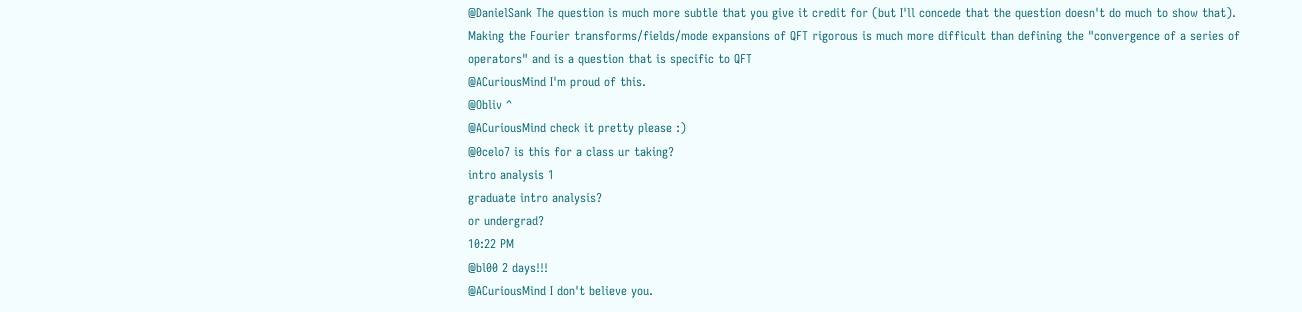@DanielSank The question is much more subtle that you give it credit for (but I'll concede that the question doesn't do much to show that). Making the Fourier transforms/fields/mode expansions of QFT rigorous is much more difficult than defining the "convergence of a series of operators" and is a question that is specific to QFT
@ACuriousMind I'm proud of this.
@Obliv ^
@ACuriousMind check it pretty please :)
@0celo7 is this for a class ur taking?
intro analysis 1
graduate intro analysis?
or undergrad?
10:22 PM
@bl00 2 days!!!
@ACuriousMind I don't believe you.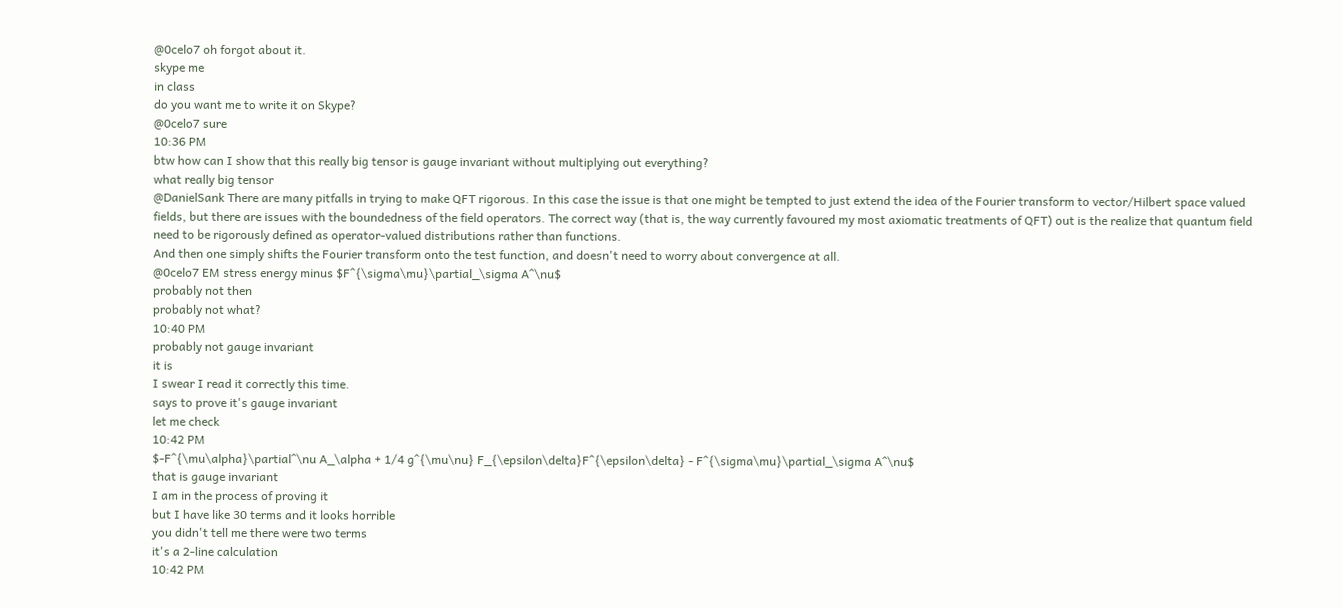@0celo7 oh forgot about it.
skype me
in class
do you want me to write it on Skype?
@0celo7 sure
10:36 PM
btw how can I show that this really big tensor is gauge invariant without multiplying out everything?
what really big tensor
@DanielSank There are many pitfalls in trying to make QFT rigorous. In this case the issue is that one might be tempted to just extend the idea of the Fourier transform to vector/Hilbert space valued fields, but there are issues with the boundedness of the field operators. The correct way (that is, the way currently favoured my most axiomatic treatments of QFT) out is the realize that quantum field need to be rigorously defined as operator-valued distributions rather than functions.
And then one simply shifts the Fourier transform onto the test function, and doesn't need to worry about convergence at all.
@0celo7 EM stress energy minus $F^{\sigma\mu}\partial_\sigma A^\nu$
probably not then
probably not what?
10:40 PM
probably not gauge invariant
it is
I swear I read it correctly this time.
says to prove it's gauge invariant
let me check
10:42 PM
$-F^{\mu\alpha}\partial^\nu A_\alpha + 1/4 g^{\mu\nu} F_{\epsilon\delta}F^{\epsilon\delta} - F^{\sigma\mu}\partial_\sigma A^\nu$
that is gauge invariant
I am in the process of proving it
but I have like 30 terms and it looks horrible
you didn't tell me there were two terms
it's a 2-line calculation
10:42 PM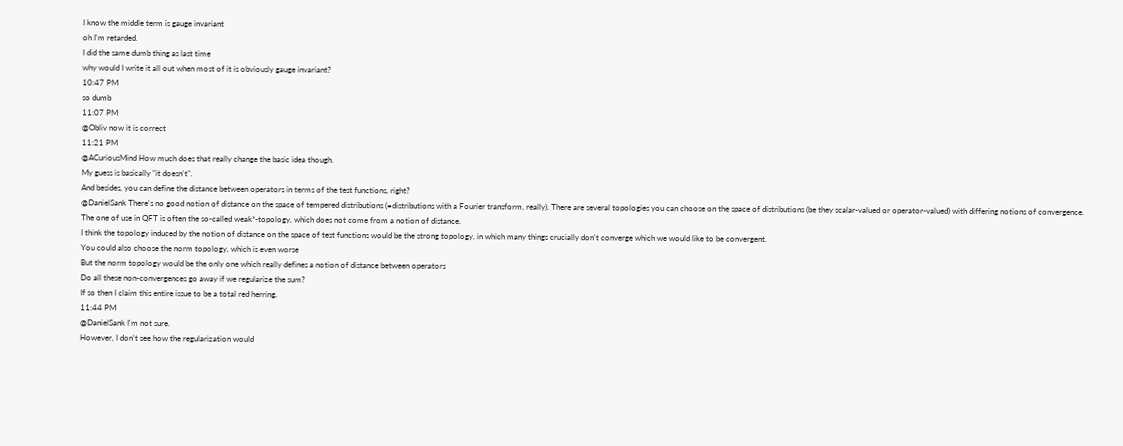I know the middle term is gauge invariant
oh I'm retarded.
I did the same dumb thing as last time
why would I write it all out when most of it is obviously gauge invariant?
10:47 PM
so dumb
11:07 PM
@Obliv now it is correct
11:21 PM
@ACuriousMind How much does that really change the basic idea though.
My guess is basically "it doesn't".
And besides, you can define the distance between operators in terms of the test functions, right?
@DanielSank There's no good notion of distance on the space of tempered distributions (=distributions with a Fourier transform, really). There are several topologies you can choose on the space of distributions (be they scalar-valued or operator-valued) with differing notions of convergence. The one of use in QFT is often the so-called weak*-topology, which does not come from a notion of distance.
I think the topology induced by the notion of distance on the space of test functions would be the strong topology, in which many things crucially don't converge which we would like to be convergent.
You could also choose the norm topology, which is even worse
But the norm topology would be the only one which really defines a notion of distance between operators
Do all these non-convergences go away if we regularize the sum?
If so then I claim this entire issue to be a total red herring.
11:44 PM
@DanielSank I'm not sure.
However, I don't see how the regularization would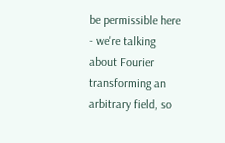be permissible here - we're talking about Fourier transforming an arbitrary field, so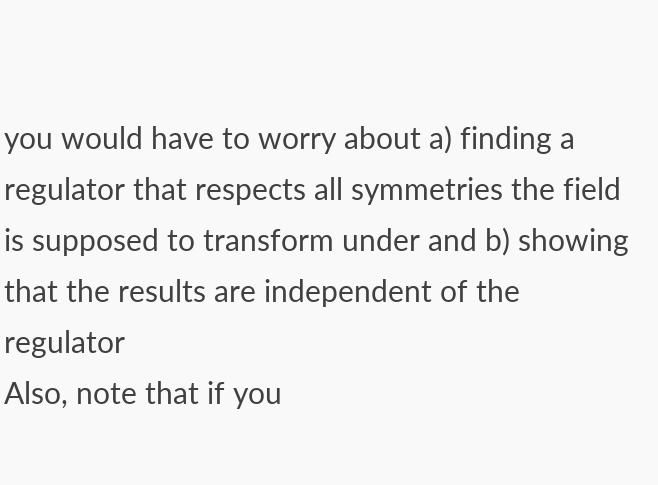you would have to worry about a) finding a regulator that respects all symmetries the field is supposed to transform under and b) showing that the results are independent of the regulator
Also, note that if you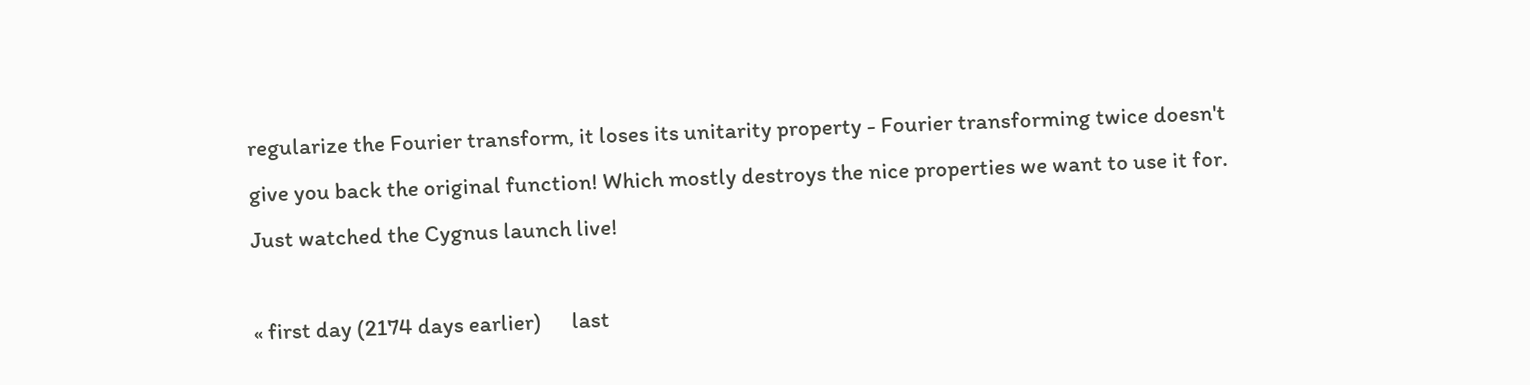regularize the Fourier transform, it loses its unitarity property - Fourier transforming twice doesn't give you back the original function! Which mostly destroys the nice properties we want to use it for.
Just watched the Cygnus launch live!

« first day (2174 days earlier)      last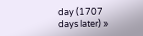day (1707 days later) »